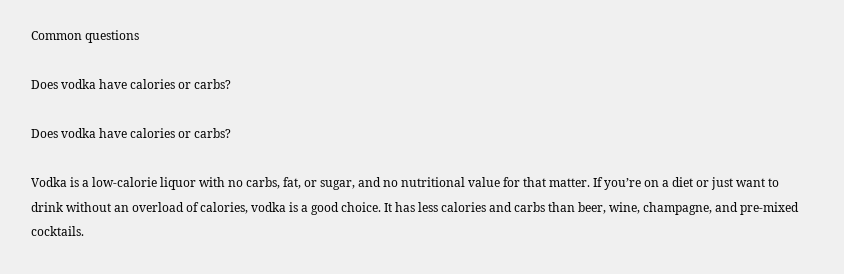Common questions

Does vodka have calories or carbs?

Does vodka have calories or carbs?

Vodka is a low-calorie liquor with no carbs, fat, or sugar, and no nutritional value for that matter. If you’re on a diet or just want to drink without an overload of calories, vodka is a good choice. It has less calories and carbs than beer, wine, champagne, and pre-mixed cocktails.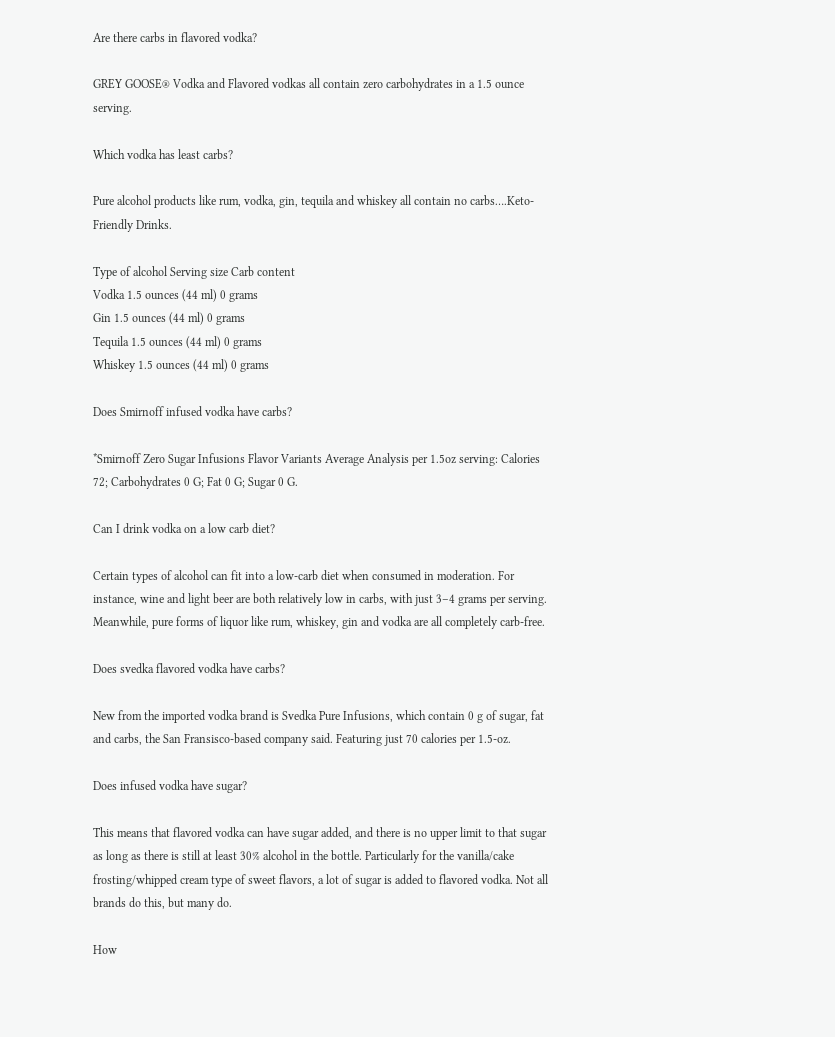Are there carbs in flavored vodka?

GREY GOOSE® Vodka and Flavored vodkas all contain zero carbohydrates in a 1.5 ounce serving.

Which vodka has least carbs?

Pure alcohol products like rum, vodka, gin, tequila and whiskey all contain no carbs….Keto-Friendly Drinks.

Type of alcohol Serving size Carb content
Vodka 1.5 ounces (44 ml) 0 grams
Gin 1.5 ounces (44 ml) 0 grams
Tequila 1.5 ounces (44 ml) 0 grams
Whiskey 1.5 ounces (44 ml) 0 grams

Does Smirnoff infused vodka have carbs?

*Smirnoff Zero Sugar Infusions Flavor Variants Average Analysis per 1.5oz serving: Calories 72; Carbohydrates 0 G; Fat 0 G; Sugar 0 G.

Can I drink vodka on a low carb diet?

Certain types of alcohol can fit into a low-carb diet when consumed in moderation. For instance, wine and light beer are both relatively low in carbs, with just 3–4 grams per serving. Meanwhile, pure forms of liquor like rum, whiskey, gin and vodka are all completely carb-free.

Does svedka flavored vodka have carbs?

New from the imported vodka brand is Svedka Pure Infusions, which contain 0 g of sugar, fat and carbs, the San Fransisco-based company said. Featuring just 70 calories per 1.5-oz.

Does infused vodka have sugar?

This means that flavored vodka can have sugar added, and there is no upper limit to that sugar as long as there is still at least 30% alcohol in the bottle. Particularly for the vanilla/cake frosting/whipped cream type of sweet flavors, a lot of sugar is added to flavored vodka. Not all brands do this, but many do.

How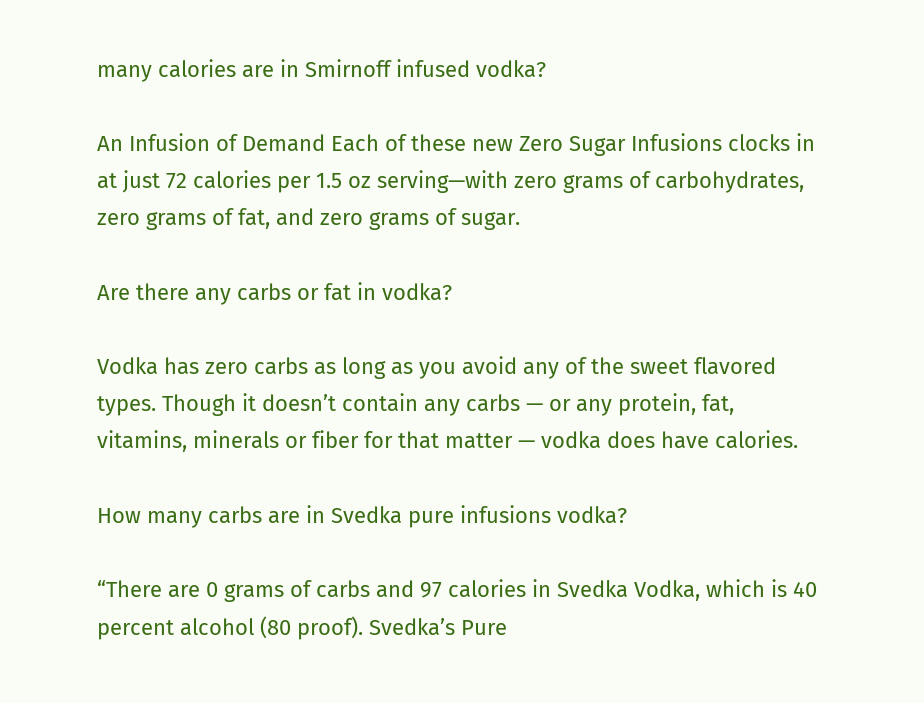many calories are in Smirnoff infused vodka?

An Infusion of Demand Each of these new Zero Sugar Infusions clocks in at just 72 calories per 1.5 oz serving—with zero grams of carbohydrates, zero grams of fat, and zero grams of sugar.

Are there any carbs or fat in vodka?

Vodka has zero carbs as long as you avoid any of the sweet flavored types. Though it doesn’t contain any carbs — or any protein, fat, vitamins, minerals or fiber for that matter — vodka does have calories.

How many carbs are in Svedka pure infusions vodka?

“There are 0 grams of carbs and 97 calories in Svedka Vodka, which is 40 percent alcohol (80 proof). Svedka’s Pure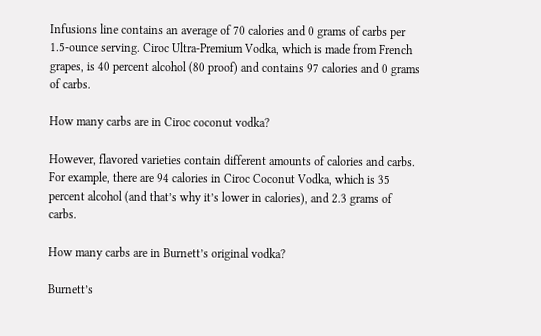Infusions line contains an average of 70 calories and 0 grams of carbs per 1.5-ounce serving. Ciroc Ultra-Premium Vodka, which is made from French grapes, is 40 percent alcohol (80 proof) and contains 97 calories and 0 grams of carbs.

How many carbs are in Ciroc coconut vodka?

However, flavored varieties contain different amounts of calories and carbs. For example, there are 94 calories in Ciroc Coconut Vodka, which is 35 percent alcohol (and that’s why it’s lower in calories), and 2.3 grams of carbs.

How many carbs are in Burnett’s original vodka?

Burnett’s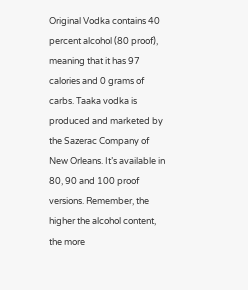Original Vodka contains 40 percent alcohol (80 proof), meaning that it has 97 calories and 0 grams of carbs. Taaka vodka is produced and marketed by the Sazerac Company of New Orleans. It’s available in 80, 90 and 100 proof versions. Remember, the higher the alcohol content, the more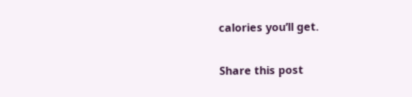calories you’ll get.

Share this post